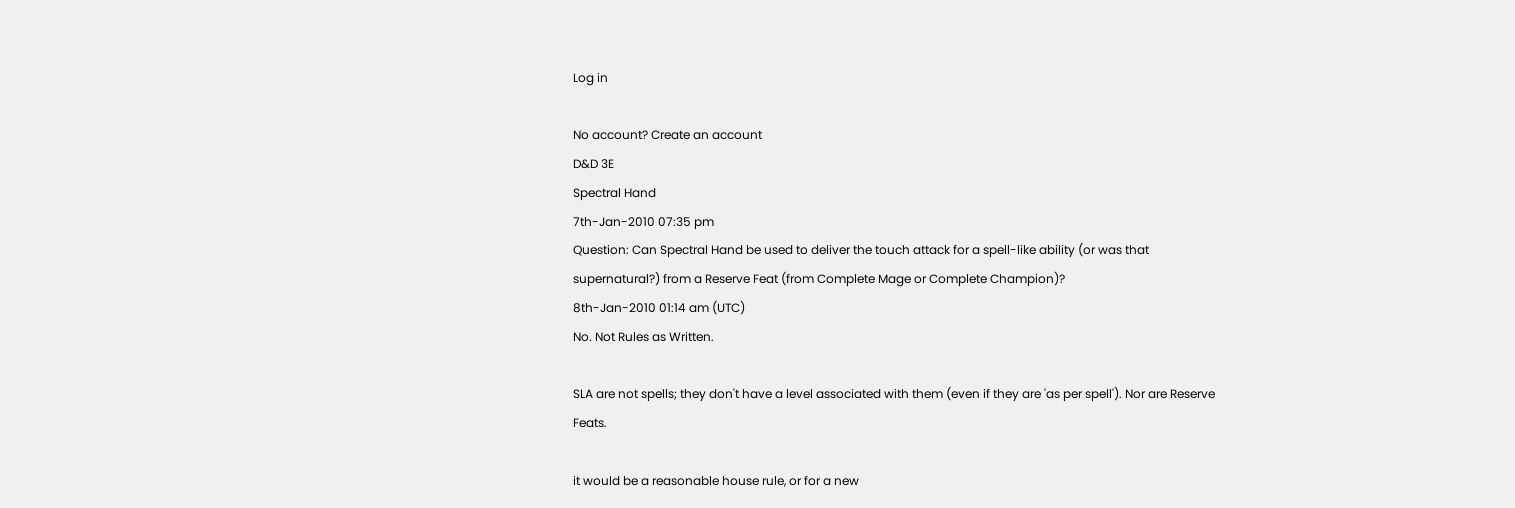Log in

No account? Create an account
D&D 3E
Spectral Hand
7th-Jan-2010 07:35 pm
Question: Can Spectral Hand be used to deliver the touch attack for a spell-like ability (or was that supernatural?) from a Reserve Feat (from Complete Mage or Complete Champion)?
8th-Jan-2010 01:14 am (UTC)
No. Not Rules as Written.

SLA are not spells; they don't have a level associated with them (even if they are 'as per spell'). Nor are Reserve Feats.

it would be a reasonable house rule, or for a new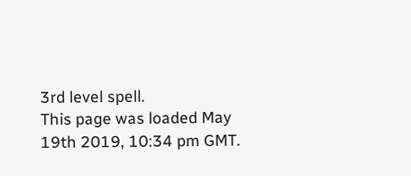3rd level spell.
This page was loaded May 19th 2019, 10:34 pm GMT.